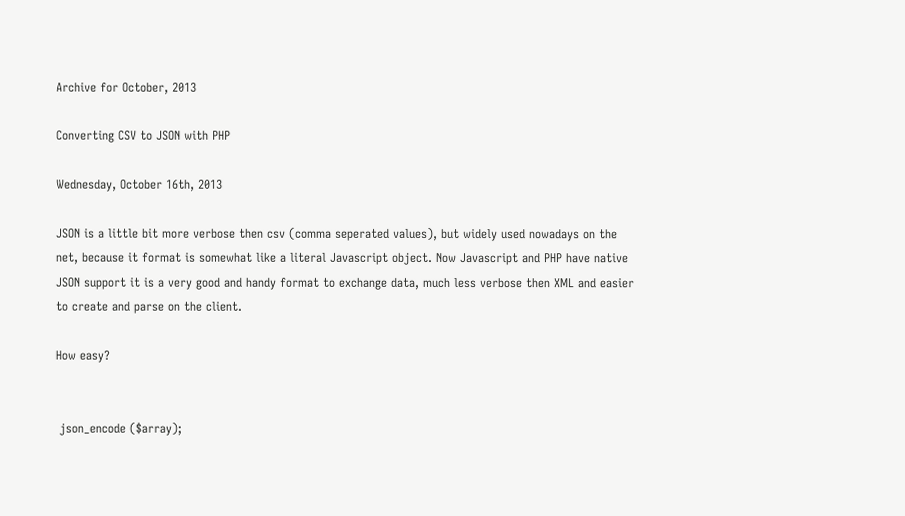Archive for October, 2013

Converting CSV to JSON with PHP

Wednesday, October 16th, 2013

JSON is a little bit more verbose then csv (comma seperated values), but widely used nowadays on the net, because it format is somewhat like a literal Javascript object. Now Javascript and PHP have native JSON support it is a very good and handy format to exchange data, much less verbose then XML and easier to create and parse on the client.

How easy?


 json_encode ($array);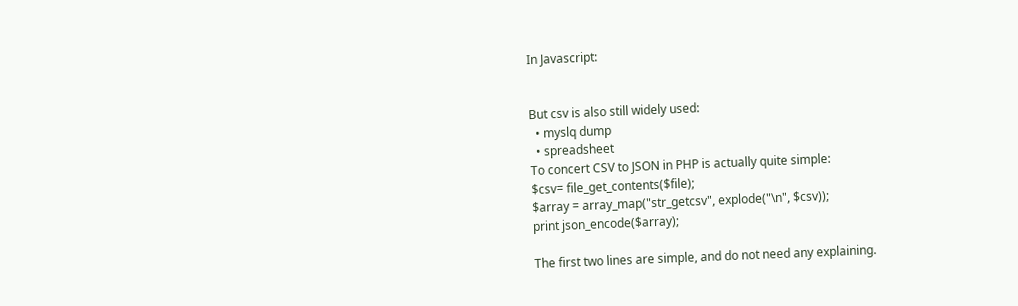In Javascript:


But csv is also still widely used:
  • myslq dump
  • spreadsheet
To concert CSV to JSON in PHP is actually quite simple:
$csv= file_get_contents($file);
$array = array_map("str_getcsv", explode("\n", $csv));
print json_encode($array);

The first two lines are simple, and do not need any explaining.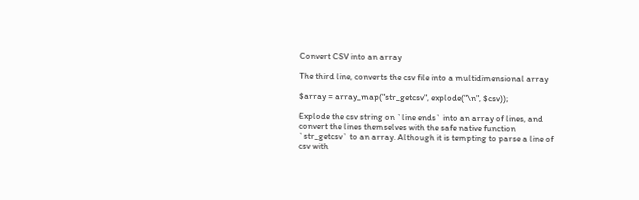Convert CSV into an array

The third line, converts the csv file into a multidimensional array

$array = array_map("str_getcsv", explode("\n", $csv));

Explode the csv string on `line ends` into an array of lines, and convert the lines themselves with the safe native function  `str_getcsv` to an array. Although it is tempting to parse a line of csv with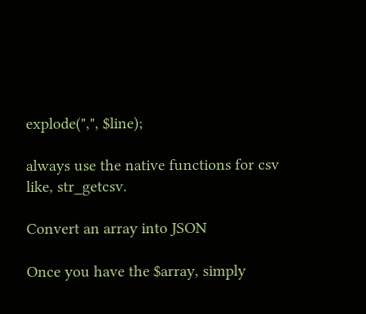explode(",", $line);

always use the native functions for csv like, str_getcsv.

Convert an array into JSON

Once you have the $array, simply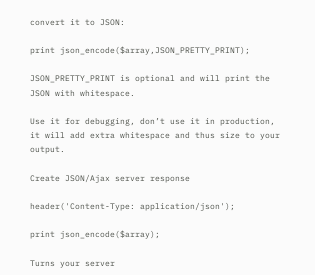convert it to JSON:

print json_encode($array,JSON_PRETTY_PRINT);

JSON_PRETTY_PRINT is optional and will print the JSON with whitespace.

Use it for debugging, don’t use it in production, it will add extra whitespace and thus size to your output.

Create JSON/Ajax server response

header('Content-Type: application/json');

print json_encode($array);

Turns your server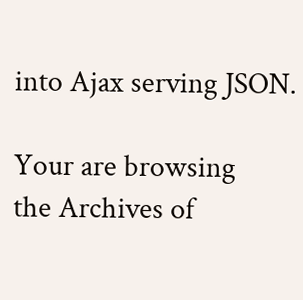into Ajax serving JSON.

Your are browsing
the Archives of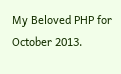My Beloved PHP for October 2013.